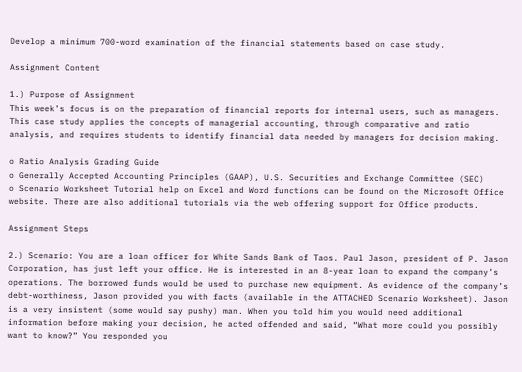Develop a minimum 700-word examination of the financial statements based on case study.

Assignment Content

1.) Purpose of Assignment
This week’s focus is on the preparation of financial reports for internal users, such as managers. This case study applies the concepts of managerial accounting, through comparative and ratio analysis, and requires students to identify financial data needed by managers for decision making.

o Ratio Analysis Grading Guide
o Generally Accepted Accounting Principles (GAAP), U.S. Securities and Exchange Committee (SEC)
o Scenario Worksheet Tutorial help on Excel and Word functions can be found on the Microsoft Office website. There are also additional tutorials via the web offering support for Office products.

Assignment Steps

2.) Scenario: You are a loan officer for White Sands Bank of Taos. Paul Jason, president of P. Jason Corporation, has just left your office. He is interested in an 8-year loan to expand the company’s operations. The borrowed funds would be used to purchase new equipment. As evidence of the company’s debt-worthiness, Jason provided you with facts (available in the ATTACHED Scenario Worksheet). Jason is a very insistent (some would say pushy) man. When you told him you would need additional information before making your decision, he acted offended and said, “What more could you possibly want to know?” You responded you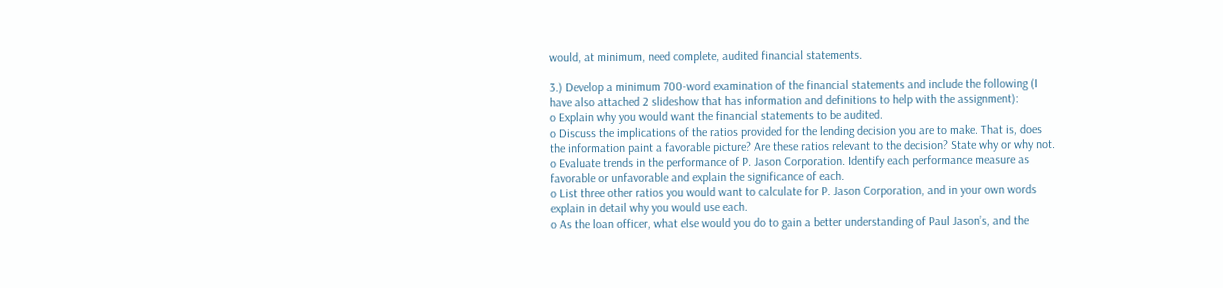would, at minimum, need complete, audited financial statements.

3.) Develop a minimum 700-word examination of the financial statements and include the following (I have also attached 2 slideshow that has information and definitions to help with the assignment):
o Explain why you would want the financial statements to be audited.
o Discuss the implications of the ratios provided for the lending decision you are to make. That is, does the information paint a favorable picture? Are these ratios relevant to the decision? State why or why not.
o Evaluate trends in the performance of P. Jason Corporation. Identify each performance measure as favorable or unfavorable and explain the significance of each.
o List three other ratios you would want to calculate for P. Jason Corporation, and in your own words explain in detail why you would use each.
o As the loan officer, what else would you do to gain a better understanding of Paul Jason’s, and the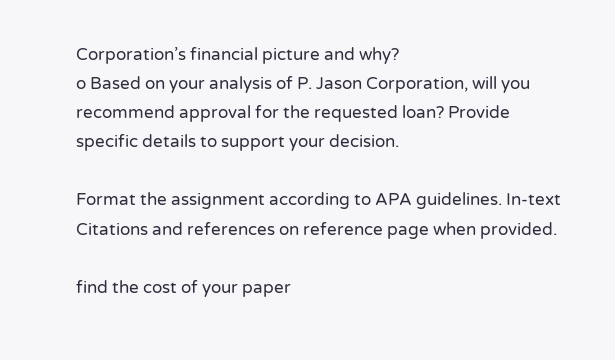Corporation’s financial picture and why?
o Based on your analysis of P. Jason Corporation, will you recommend approval for the requested loan? Provide specific details to support your decision.

Format the assignment according to APA guidelines. In-text Citations and references on reference page when provided.

find the cost of your paper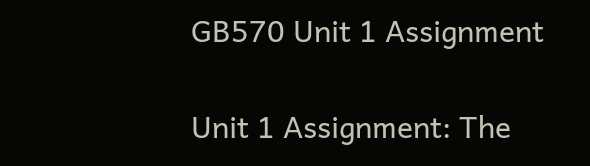GB570 Unit 1 Assignment

Unit 1 Assignment: The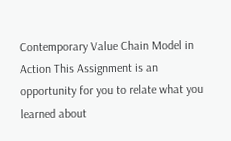Contemporary Value Chain Model in Action This Assignment is an opportunity for you to relate what you learned about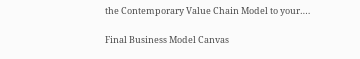the Contemporary Value Chain Model to your….

Final Business Model Canvas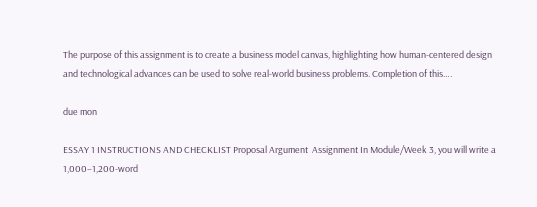The purpose of this assignment is to create a business model canvas, highlighting how human-centered design and technological advances can be used to solve real-world business problems. Completion of this….

due mon

ESSAY 1 INSTRUCTIONS AND CHECKLIST Proposal Argument  Assignment In Module/Week 3, you will write a 1,000–1,200-word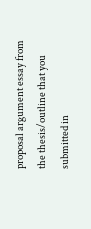proposal argument essay from the thesis/outline that you submitted in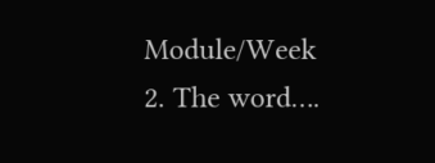Module/Week 2. The word….